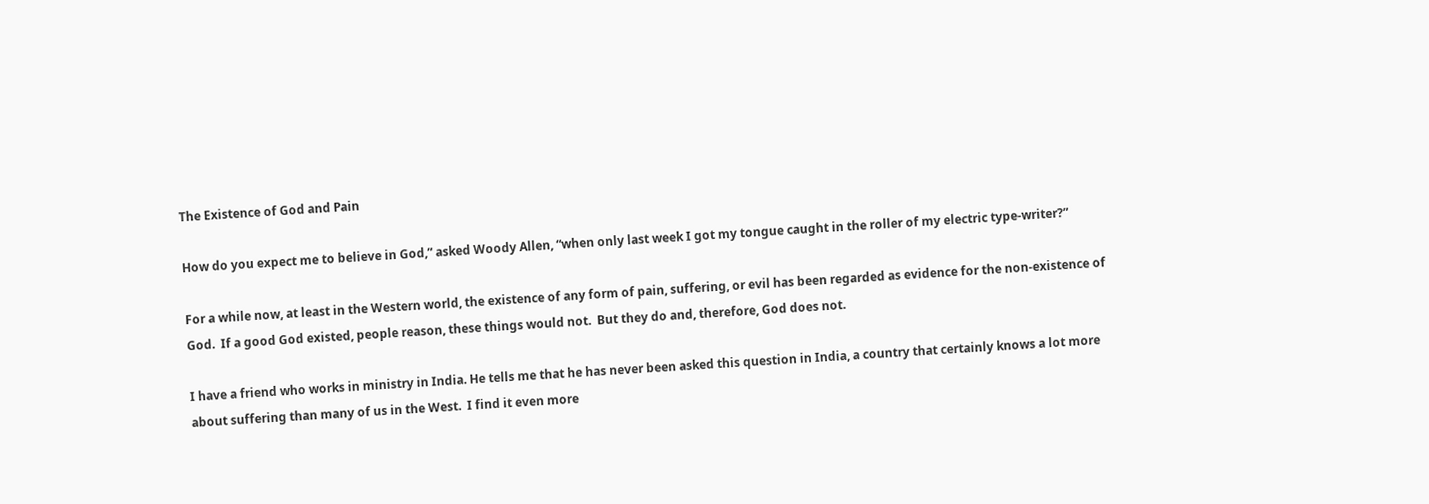The Existence of God and Pain

How do you expect me to believe in God,” asked Woody Allen, “when only last week I got my tongue caught in the roller of my electric type-writer?”

For a while now, at least in the Western world, the existence of any form of pain, suffering, or evil has been regarded as evidence for the non-existence of God.  If a good God existed, people reason, these things would not.  But they do and, therefore, God does not.

I have a friend who works in ministry in India. He tells me that he has never been asked this question in India, a country that certainly knows a lot more about suffering than many of us in the West.  I find it even more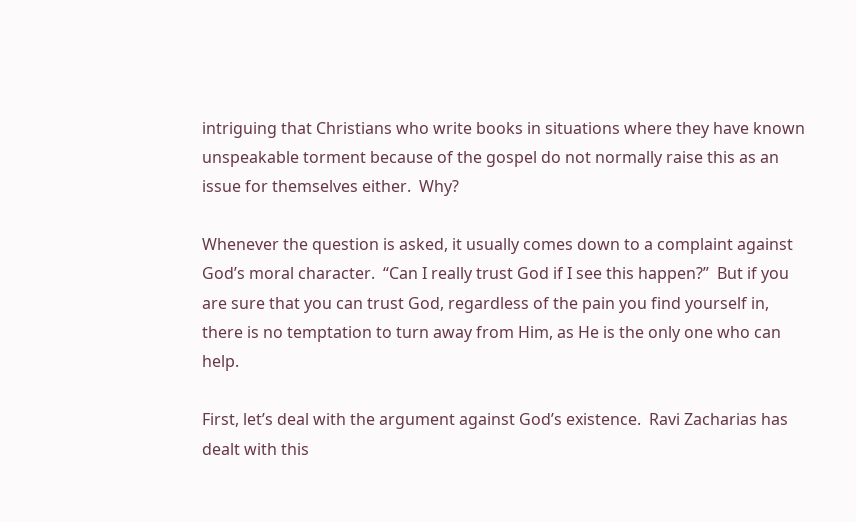intriguing that Christians who write books in situations where they have known unspeakable torment because of the gospel do not normally raise this as an issue for themselves either.  Why?

Whenever the question is asked, it usually comes down to a complaint against God’s moral character.  “Can I really trust God if I see this happen?”  But if you are sure that you can trust God, regardless of the pain you find yourself in, there is no temptation to turn away from Him, as He is the only one who can help.

First, let’s deal with the argument against God’s existence.  Ravi Zacharias has dealt with this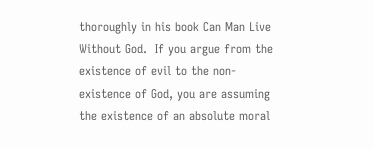thoroughly in his book Can Man Live Without God.  If you argue from the existence of evil to the non-existence of God, you are assuming the existence of an absolute moral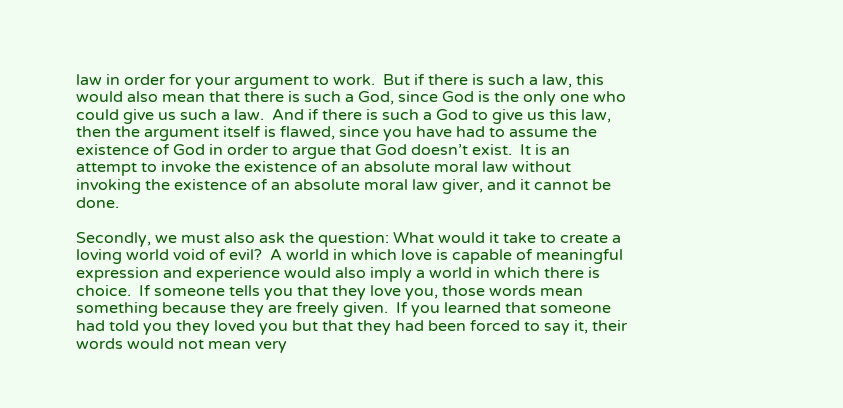law in order for your argument to work.  But if there is such a law, this would also mean that there is such a God, since God is the only one who could give us such a law.  And if there is such a God to give us this law, then the argument itself is flawed, since you have had to assume the existence of God in order to argue that God doesn’t exist.  It is an attempt to invoke the existence of an absolute moral law without invoking the existence of an absolute moral law giver, and it cannot be done.

Secondly, we must also ask the question: What would it take to create a loving world void of evil?  A world in which love is capable of meaningful expression and experience would also imply a world in which there is choice.  If someone tells you that they love you, those words mean something because they are freely given.  If you learned that someone had told you they loved you but that they had been forced to say it, their words would not mean very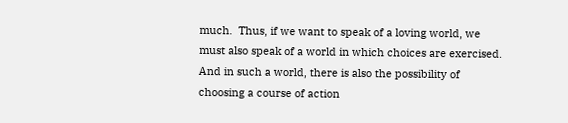much.  Thus, if we want to speak of a loving world, we must also speak of a world in which choices are exercised.  And in such a world, there is also the possibility of choosing a course of action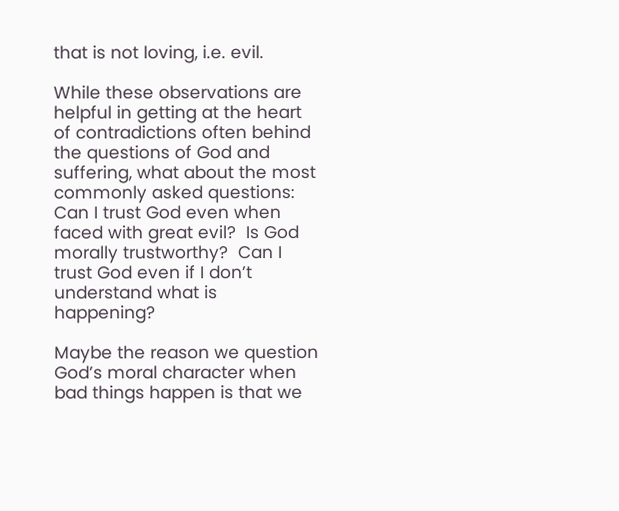that is not loving, i.e. evil.

While these observations are helpful in getting at the heart of contradictions often behind the questions of God and suffering, what about the most commonly asked questions:  Can I trust God even when faced with great evil?  Is God morally trustworthy?  Can I trust God even if I don’t understand what is happening?

Maybe the reason we question God’s moral character when bad things happen is that we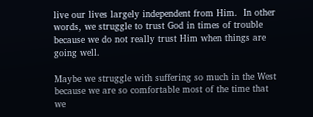live our lives largely independent from Him.  In other words, we struggle to trust God in times of trouble because we do not really trust Him when things are going well.

Maybe we struggle with suffering so much in the West because we are so comfortable most of the time that we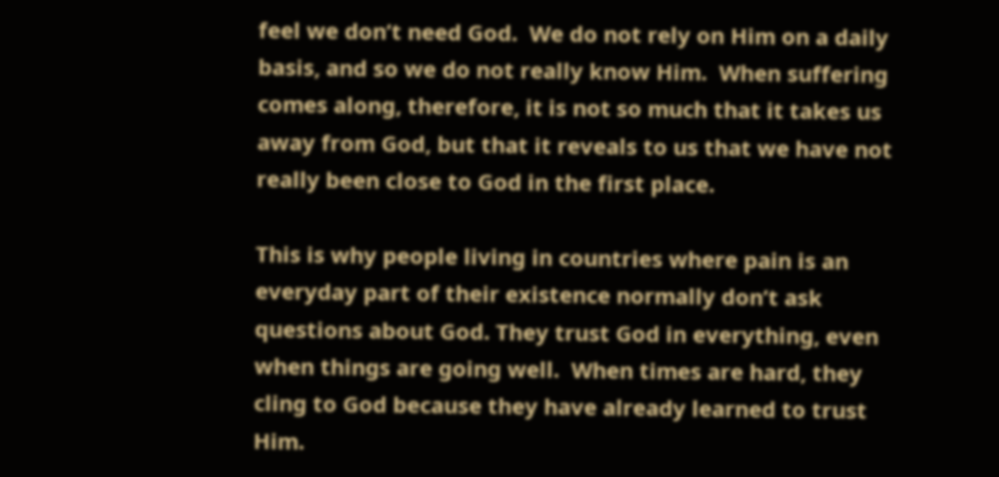feel we don’t need God.  We do not rely on Him on a daily basis, and so we do not really know Him.  When suffering comes along, therefore, it is not so much that it takes us away from God, but that it reveals to us that we have not really been close to God in the first place.

This is why people living in countries where pain is an everyday part of their existence normally don’t ask questions about God. They trust God in everything, even when things are going well.  When times are hard, they cling to God because they have already learned to trust Him.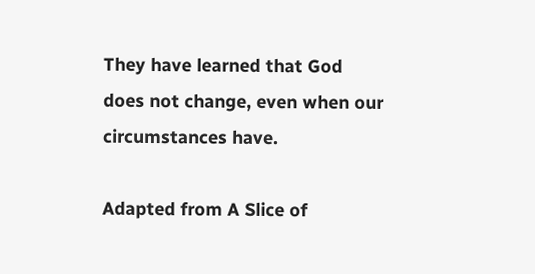They have learned that God does not change, even when our circumstances have.

Adapted from A Slice of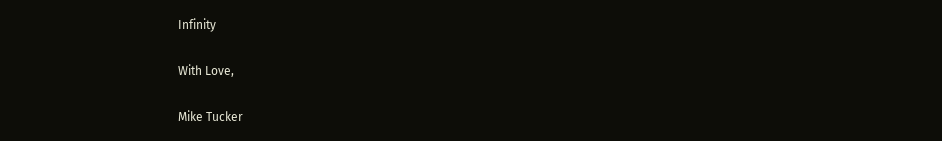Infinity

With Love,

Mike Tucker